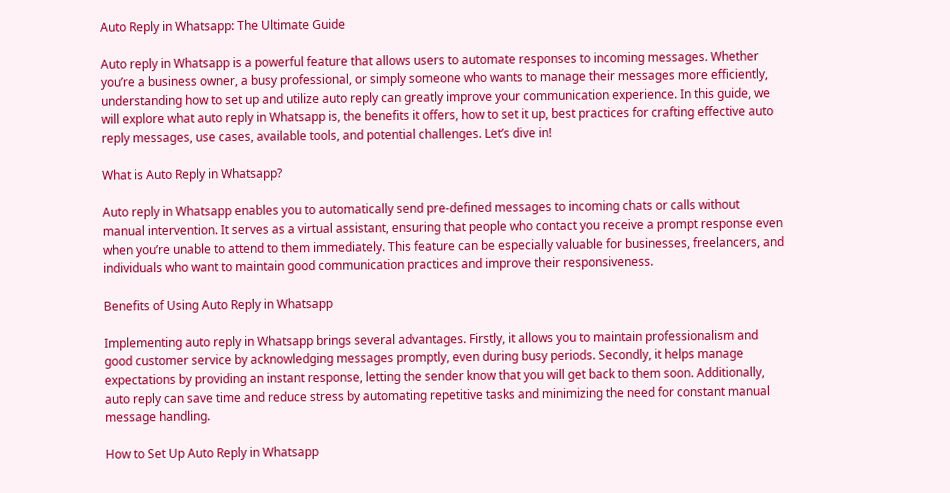Auto Reply in Whatsapp: The Ultimate Guide

Auto reply in Whatsapp is a powerful feature that allows users to automate responses to incoming messages. Whether you’re a business owner, a busy professional, or simply someone who wants to manage their messages more efficiently, understanding how to set up and utilize auto reply can greatly improve your communication experience. In this guide, we will explore what auto reply in Whatsapp is, the benefits it offers, how to set it up, best practices for crafting effective auto reply messages, use cases, available tools, and potential challenges. Let’s dive in!

What is Auto Reply in Whatsapp?

Auto reply in Whatsapp enables you to automatically send pre-defined messages to incoming chats or calls without manual intervention. It serves as a virtual assistant, ensuring that people who contact you receive a prompt response even when you’re unable to attend to them immediately. This feature can be especially valuable for businesses, freelancers, and individuals who want to maintain good communication practices and improve their responsiveness.

Benefits of Using Auto Reply in Whatsapp

Implementing auto reply in Whatsapp brings several advantages. Firstly, it allows you to maintain professionalism and good customer service by acknowledging messages promptly, even during busy periods. Secondly, it helps manage expectations by providing an instant response, letting the sender know that you will get back to them soon. Additionally, auto reply can save time and reduce stress by automating repetitive tasks and minimizing the need for constant manual message handling.

How to Set Up Auto Reply in Whatsapp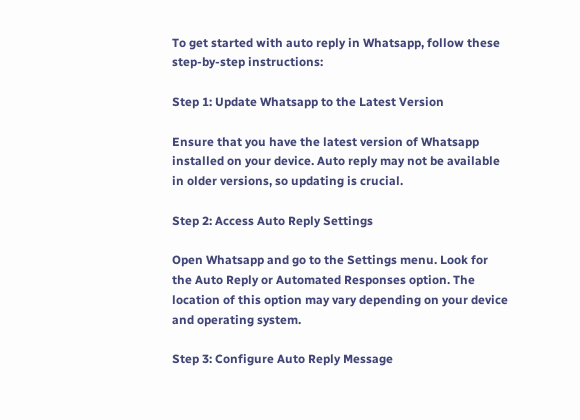To get started with auto reply in Whatsapp, follow these step-by-step instructions:

Step 1: Update Whatsapp to the Latest Version

Ensure that you have the latest version of Whatsapp installed on your device. Auto reply may not be available in older versions, so updating is crucial.

Step 2: Access Auto Reply Settings

Open Whatsapp and go to the Settings menu. Look for the Auto Reply or Automated Responses option. The location of this option may vary depending on your device and operating system.

Step 3: Configure Auto Reply Message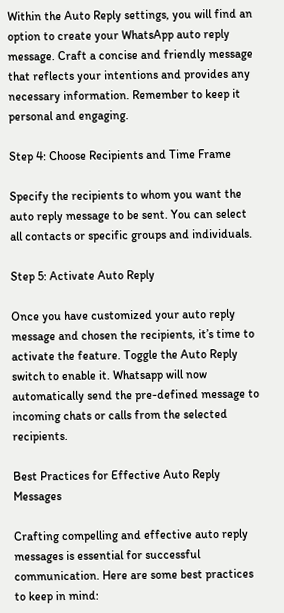Within the Auto Reply settings, you will find an option to create your WhatsApp auto reply message. Craft a concise and friendly message that reflects your intentions and provides any necessary information. Remember to keep it personal and engaging.

Step 4: Choose Recipients and Time Frame

Specify the recipients to whom you want the auto reply message to be sent. You can select all contacts or specific groups and individuals.

Step 5: Activate Auto Reply

Once you have customized your auto reply message and chosen the recipients, it’s time to activate the feature. Toggle the Auto Reply switch to enable it. Whatsapp will now automatically send the pre-defined message to incoming chats or calls from the selected recipients.

Best Practices for Effective Auto Reply Messages

Crafting compelling and effective auto reply messages is essential for successful communication. Here are some best practices to keep in mind: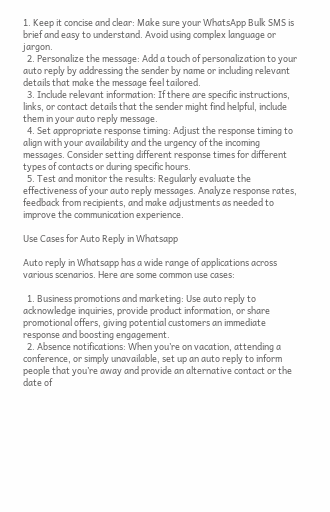1. Keep it concise and clear: Make sure your WhatsApp Bulk SMS is brief and easy to understand. Avoid using complex language or jargon.
  2. Personalize the message: Add a touch of personalization to your auto reply by addressing the sender by name or including relevant details that make the message feel tailored.
  3. Include relevant information: If there are specific instructions, links, or contact details that the sender might find helpful, include them in your auto reply message.
  4. Set appropriate response timing: Adjust the response timing to align with your availability and the urgency of the incoming messages. Consider setting different response times for different types of contacts or during specific hours.
  5. Test and monitor the results: Regularly evaluate the effectiveness of your auto reply messages. Analyze response rates, feedback from recipients, and make adjustments as needed to improve the communication experience.

Use Cases for Auto Reply in Whatsapp

Auto reply in Whatsapp has a wide range of applications across various scenarios. Here are some common use cases:

  1. Business promotions and marketing: Use auto reply to acknowledge inquiries, provide product information, or share promotional offers, giving potential customers an immediate response and boosting engagement.
  2. Absence notifications: When you’re on vacation, attending a conference, or simply unavailable, set up an auto reply to inform people that you’re away and provide an alternative contact or the date of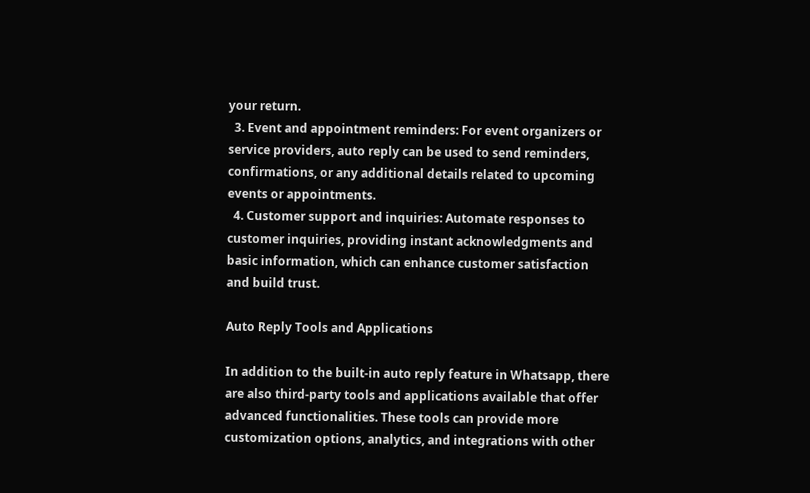your return.
  3. Event and appointment reminders: For event organizers or service providers, auto reply can be used to send reminders, confirmations, or any additional details related to upcoming events or appointments.
  4. Customer support and inquiries: Automate responses to customer inquiries, providing instant acknowledgments and basic information, which can enhance customer satisfaction and build trust.

Auto Reply Tools and Applications

In addition to the built-in auto reply feature in Whatsapp, there are also third-party tools and applications available that offer advanced functionalities. These tools can provide more customization options, analytics, and integrations with other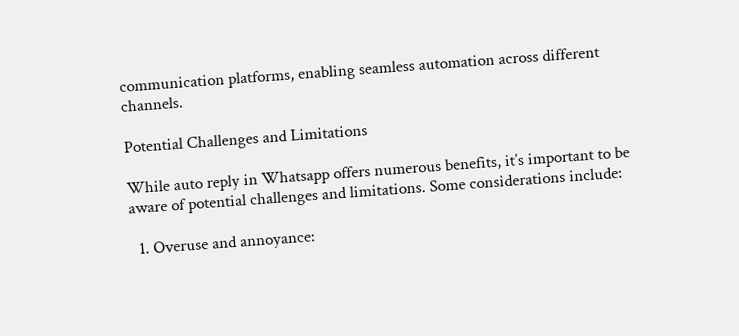communication platforms, enabling seamless automation across different channels.

Potential Challenges and Limitations

While auto reply in Whatsapp offers numerous benefits, it’s important to be aware of potential challenges and limitations. Some considerations include:

  1. Overuse and annoyance: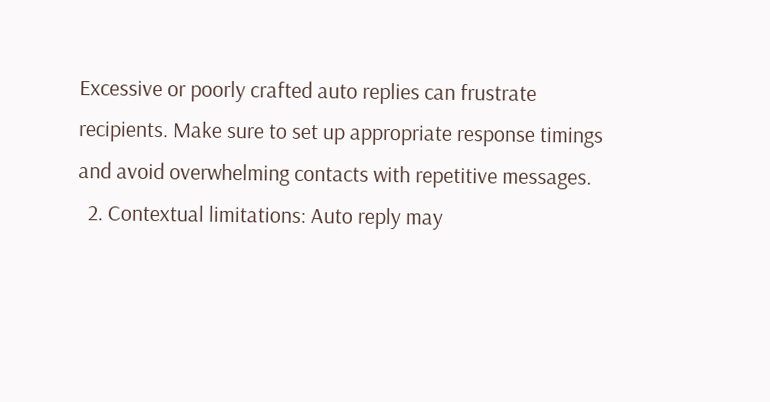Excessive or poorly crafted auto replies can frustrate recipients. Make sure to set up appropriate response timings and avoid overwhelming contacts with repetitive messages.
  2. Contextual limitations: Auto reply may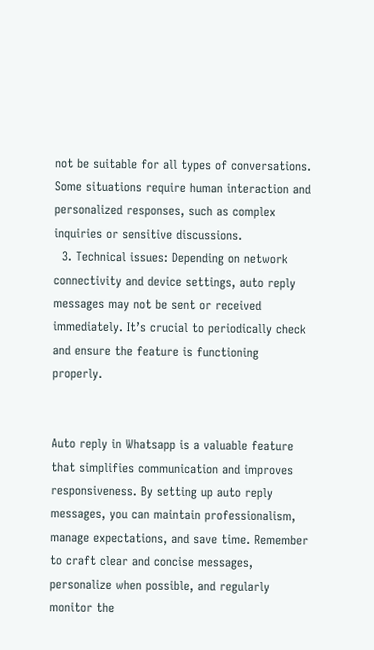not be suitable for all types of conversations. Some situations require human interaction and personalized responses, such as complex inquiries or sensitive discussions.
  3. Technical issues: Depending on network connectivity and device settings, auto reply messages may not be sent or received immediately. It’s crucial to periodically check and ensure the feature is functioning properly.


Auto reply in Whatsapp is a valuable feature that simplifies communication and improves responsiveness. By setting up auto reply messages, you can maintain professionalism, manage expectations, and save time. Remember to craft clear and concise messages, personalize when possible, and regularly monitor the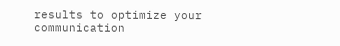results to optimize your communication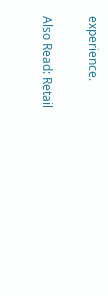experience.

Also Read: Retail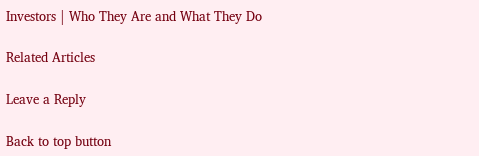Investors | Who They Are and What They Do

Related Articles

Leave a Reply

Back to top button